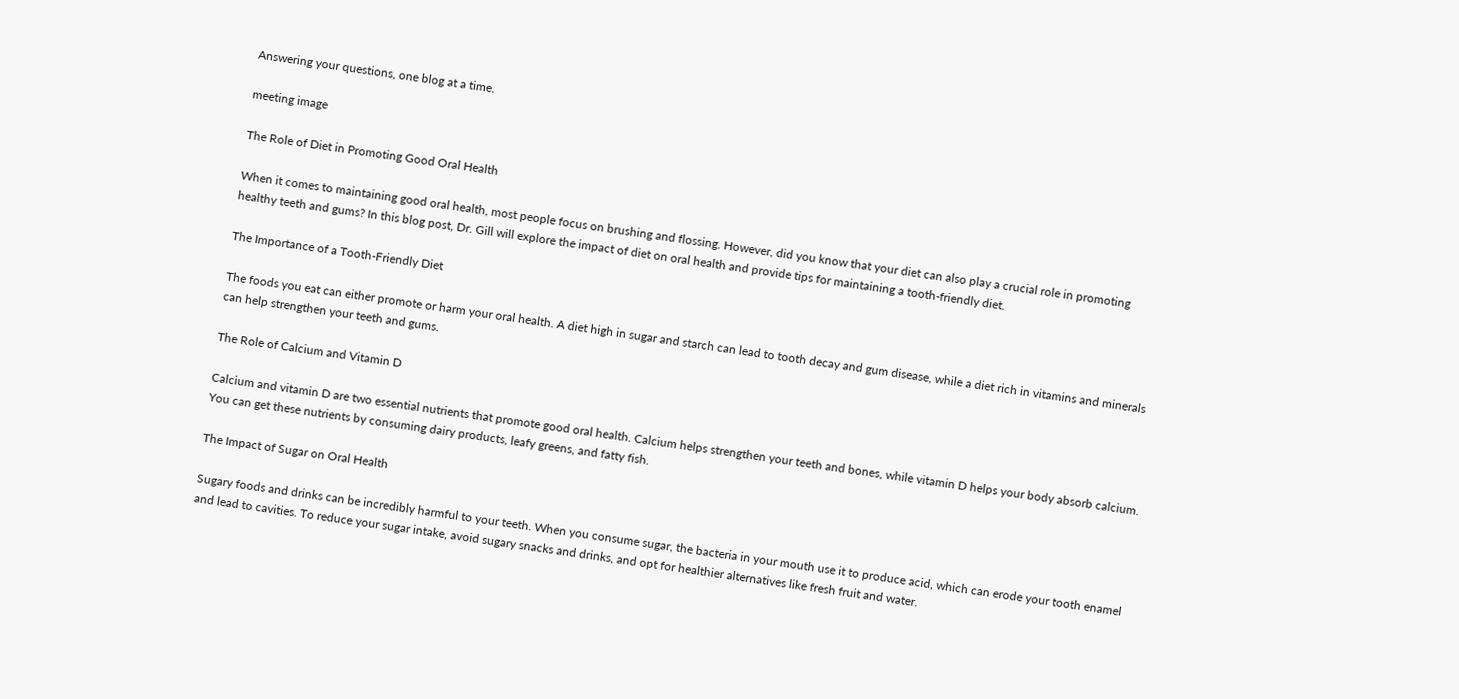Answering your questions, one blog at a time.

meeting image

The Role of Diet in Promoting Good Oral Health

When it comes to maintaining good oral health, most people focus on brushing and flossing. However, did you know that your diet can also play a crucial role in promoting healthy teeth and gums? In this blog post, Dr. Gill will explore the impact of diet on oral health and provide tips for maintaining a tooth-friendly diet.

The Importance of a Tooth-Friendly Diet

The foods you eat can either promote or harm your oral health. A diet high in sugar and starch can lead to tooth decay and gum disease, while a diet rich in vitamins and minerals can help strengthen your teeth and gums.

The Role of Calcium and Vitamin D

Calcium and vitamin D are two essential nutrients that promote good oral health. Calcium helps strengthen your teeth and bones, while vitamin D helps your body absorb calcium. You can get these nutrients by consuming dairy products, leafy greens, and fatty fish.

The Impact of Sugar on Oral Health

Sugary foods and drinks can be incredibly harmful to your teeth. When you consume sugar, the bacteria in your mouth use it to produce acid, which can erode your tooth enamel and lead to cavities. To reduce your sugar intake, avoid sugary snacks and drinks, and opt for healthier alternatives like fresh fruit and water.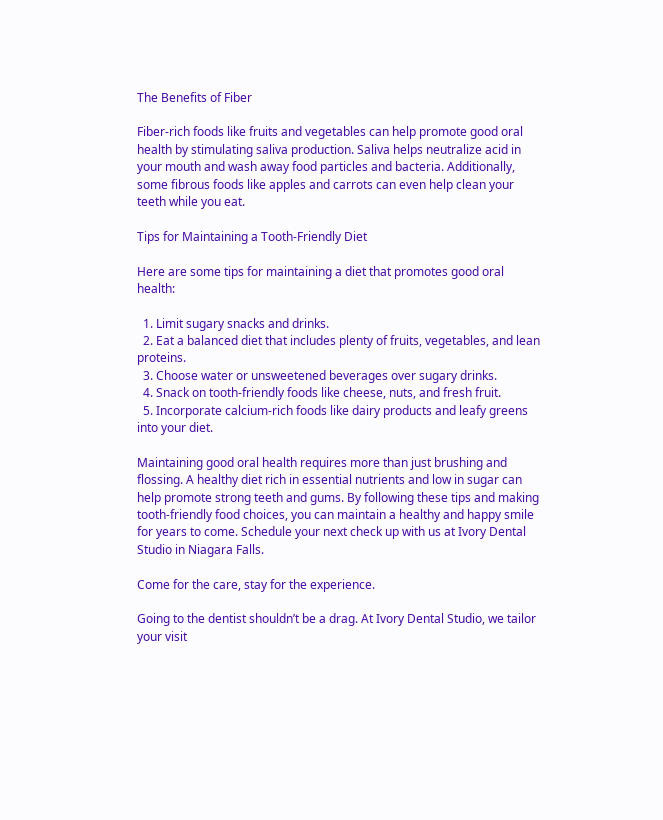The Benefits of Fiber

Fiber-rich foods like fruits and vegetables can help promote good oral health by stimulating saliva production. Saliva helps neutralize acid in your mouth and wash away food particles and bacteria. Additionally, some fibrous foods like apples and carrots can even help clean your teeth while you eat.

Tips for Maintaining a Tooth-Friendly Diet

Here are some tips for maintaining a diet that promotes good oral health:

  1. Limit sugary snacks and drinks.
  2. Eat a balanced diet that includes plenty of fruits, vegetables, and lean proteins.
  3. Choose water or unsweetened beverages over sugary drinks.
  4. Snack on tooth-friendly foods like cheese, nuts, and fresh fruit.
  5. Incorporate calcium-rich foods like dairy products and leafy greens into your diet.

Maintaining good oral health requires more than just brushing and flossing. A healthy diet rich in essential nutrients and low in sugar can help promote strong teeth and gums. By following these tips and making tooth-friendly food choices, you can maintain a healthy and happy smile for years to come. Schedule your next check up with us at Ivory Dental Studio in Niagara Falls.

Come for the care, stay for the experience.

Going to the dentist shouldn’t be a drag. At Ivory Dental Studio, we tailor your visit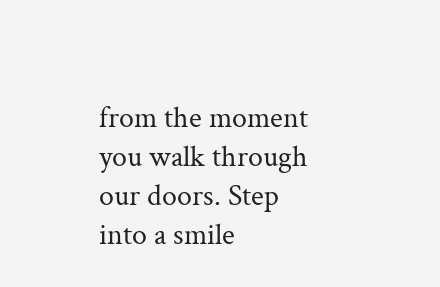from the moment you walk through our doors. Step into a smile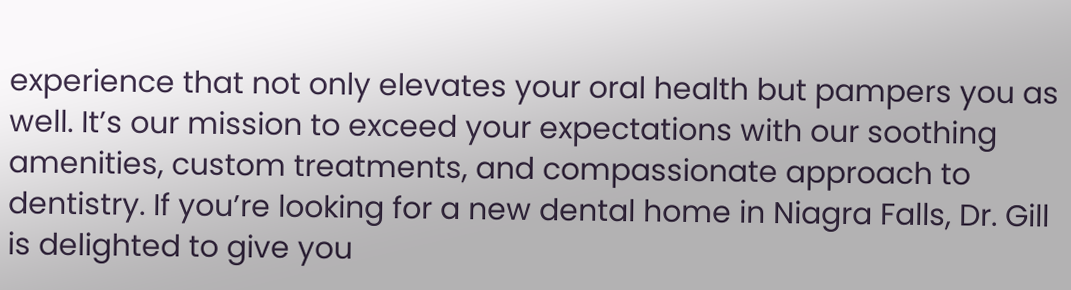experience that not only elevates your oral health but pampers you as well. It’s our mission to exceed your expectations with our soothing amenities, custom treatments, and compassionate approach to dentistry. If you’re looking for a new dental home in Niagra Falls, Dr. Gill is delighted to give you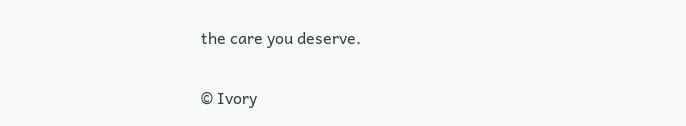the care you deserve.

© Ivory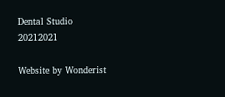Dental Studio 20212021

Website by Wonderist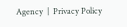Agency  |  Privacy Policy